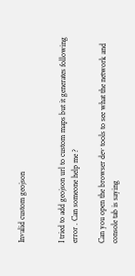Invalid custom geojson


I tried to add geojson url to custom maps but it generates following error . Can someone help me ?

Can you open the browser dev tools to see what the network and console tab is saying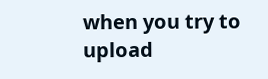when you try to upload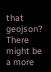that geojson? There might be a more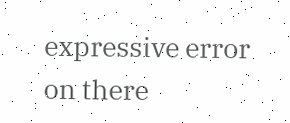expressive error on there